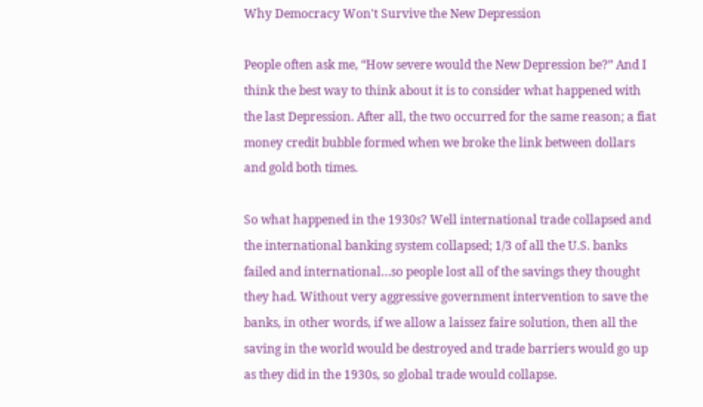Why Democracy Won't Survive the New Depression

People often ask me, “How severe would the New Depression be?” And I think the best way to think about it is to consider what happened with the last Depression. After all, the two occurred for the same reason; a fiat money credit bubble formed when we broke the link between dollars and gold both times.

So what happened in the 1930s? Well international trade collapsed and the international banking system collapsed; 1/3 of all the U.S. banks failed and international…so people lost all of the savings they thought they had. Without very aggressive government intervention to save the banks, in other words, if we allow a laissez faire solution, then all the saving in the world would be destroyed and trade barriers would go up as they did in the 1930s, so global trade would collapse.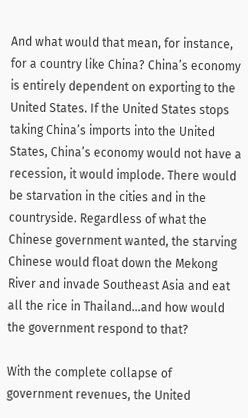And what would that mean, for instance, for a country like China? China’s economy is entirely dependent on exporting to the United States. If the United States stops taking China’s imports into the United States, China’s economy would not have a recession, it would implode. There would be starvation in the cities and in the countryside. Regardless of what the Chinese government wanted, the starving Chinese would float down the Mekong River and invade Southeast Asia and eat all the rice in Thailand…and how would the government respond to that?

With the complete collapse of government revenues, the United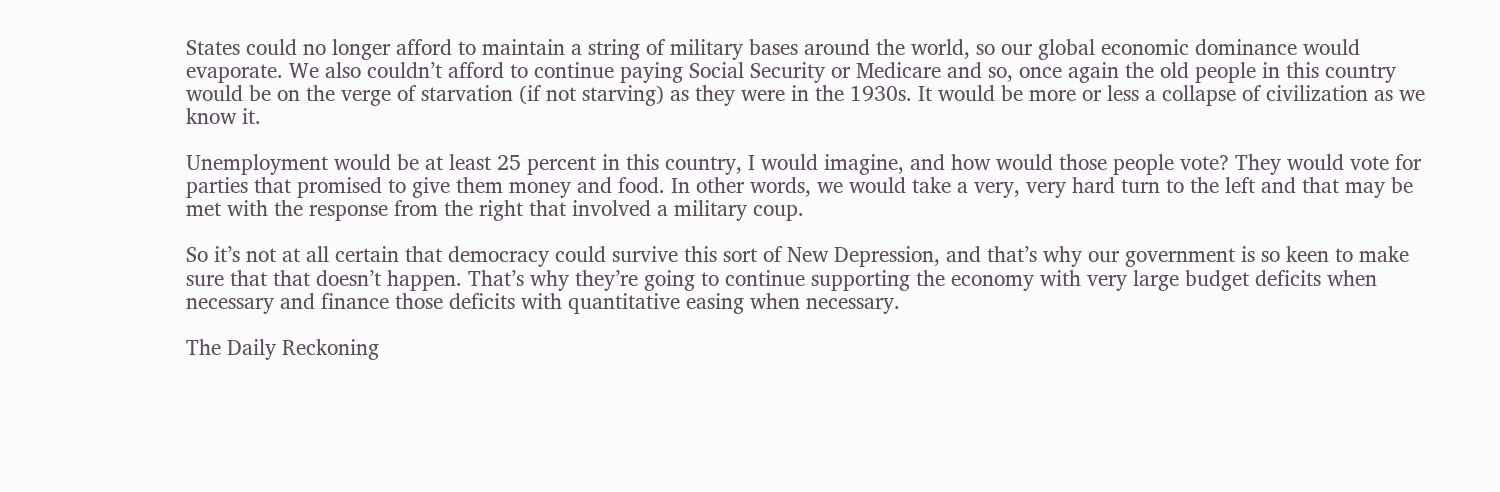States could no longer afford to maintain a string of military bases around the world, so our global economic dominance would evaporate. We also couldn’t afford to continue paying Social Security or Medicare and so, once again the old people in this country would be on the verge of starvation (if not starving) as they were in the 1930s. It would be more or less a collapse of civilization as we know it.

Unemployment would be at least 25 percent in this country, I would imagine, and how would those people vote? They would vote for parties that promised to give them money and food. In other words, we would take a very, very hard turn to the left and that may be met with the response from the right that involved a military coup.

So it’s not at all certain that democracy could survive this sort of New Depression, and that’s why our government is so keen to make sure that that doesn’t happen. That’s why they’re going to continue supporting the economy with very large budget deficits when necessary and finance those deficits with quantitative easing when necessary.

The Daily Reckoning